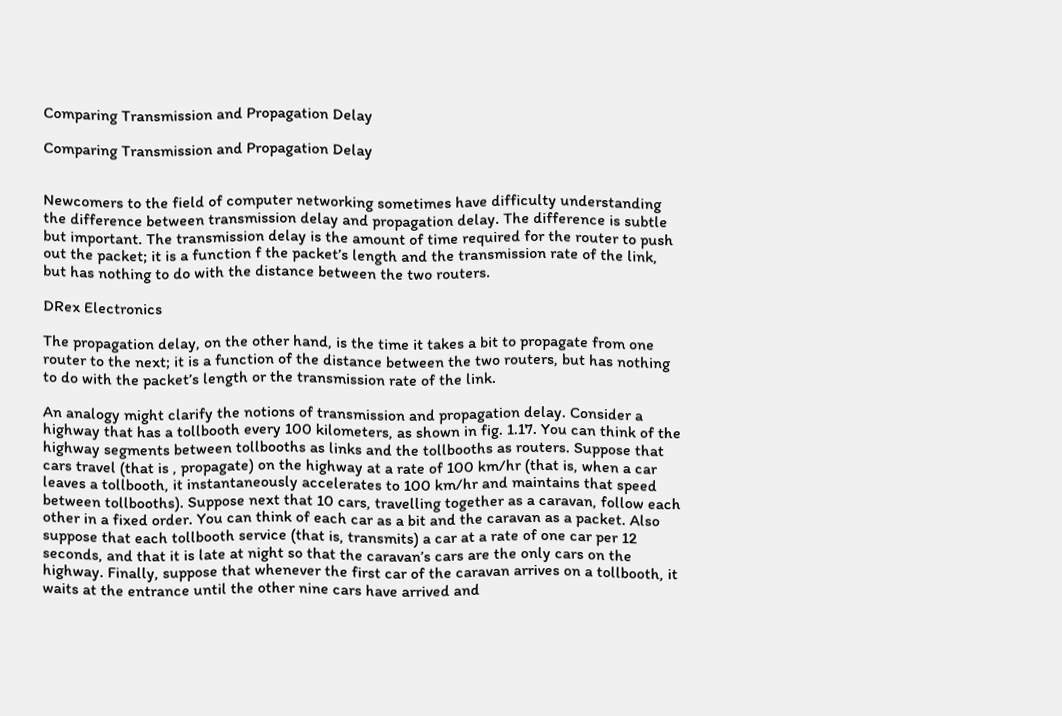Comparing Transmission and Propagation Delay

Comparing Transmission and Propagation Delay


Newcomers to the field of computer networking sometimes have difficulty understanding the difference between transmission delay and propagation delay. The difference is subtle but important. The transmission delay is the amount of time required for the router to push out the packet; it is a function f the packet’s length and the transmission rate of the link, but has nothing to do with the distance between the two routers.

DRex Electronics

The propagation delay, on the other hand, is the time it takes a bit to propagate from one router to the next; it is a function of the distance between the two routers, but has nothing to do with the packet’s length or the transmission rate of the link.

An analogy might clarify the notions of transmission and propagation delay. Consider a highway that has a tollbooth every 100 kilometers, as shown in fig. 1.17. You can think of the highway segments between tollbooths as links and the tollbooths as routers. Suppose that cars travel (that is , propagate) on the highway at a rate of 100 km/hr (that is, when a car leaves a tollbooth, it instantaneously accelerates to 100 km/hr and maintains that speed between tollbooths). Suppose next that 10 cars, travelling together as a caravan, follow each other in a fixed order. You can think of each car as a bit and the caravan as a packet. Also suppose that each tollbooth service (that is, transmits) a car at a rate of one car per 12 seconds, and that it is late at night so that the caravan’s cars are the only cars on the highway. Finally, suppose that whenever the first car of the caravan arrives on a tollbooth, it waits at the entrance until the other nine cars have arrived and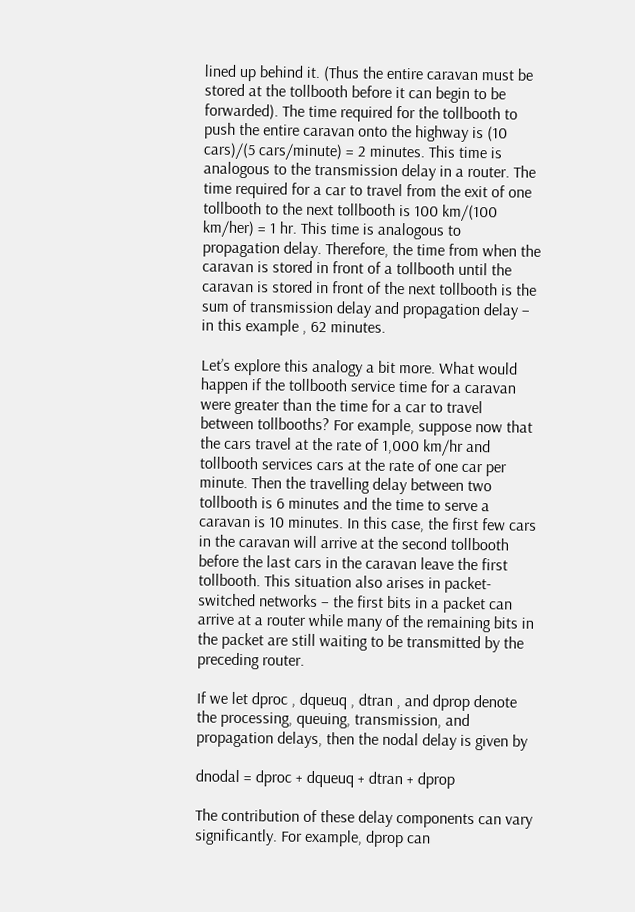lined up behind it. (Thus the entire caravan must be stored at the tollbooth before it can begin to be forwarded). The time required for the tollbooth to push the entire caravan onto the highway is (10 cars)/(5 cars/minute) = 2 minutes. This time is analogous to the transmission delay in a router. The time required for a car to travel from the exit of one tollbooth to the next tollbooth is 100 km/(100 km/her) = 1 hr. This time is analogous to propagation delay. Therefore, the time from when the caravan is stored in front of a tollbooth until the caravan is stored in front of the next tollbooth is the sum of transmission delay and propagation delay – in this example , 62 minutes.

Let’s explore this analogy a bit more. What would happen if the tollbooth service time for a caravan were greater than the time for a car to travel between tollbooths? For example, suppose now that the cars travel at the rate of 1,000 km/hr and tollbooth services cars at the rate of one car per minute. Then the travelling delay between two tollbooth is 6 minutes and the time to serve a caravan is 10 minutes. In this case, the first few cars in the caravan will arrive at the second tollbooth before the last cars in the caravan leave the first tollbooth. This situation also arises in packet-switched networks – the first bits in a packet can arrive at a router while many of the remaining bits in the packet are still waiting to be transmitted by the preceding router.

If we let dproc , dqueuq , dtran , and dprop denote the processing, queuing, transmission, and propagation delays, then the nodal delay is given by

dnodal = dproc + dqueuq + dtran + dprop

The contribution of these delay components can vary significantly. For example, dprop can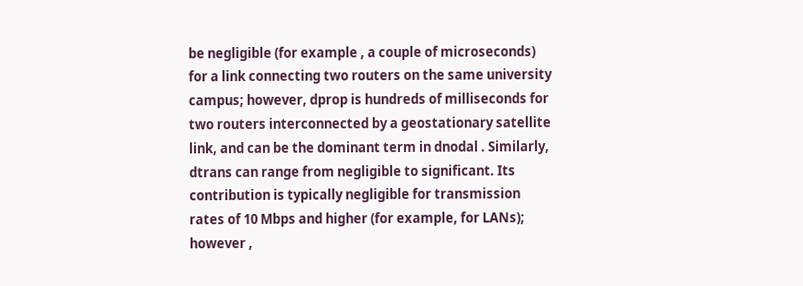be negligible (for example , a couple of microseconds) for a link connecting two routers on the same university campus; however, dprop is hundreds of milliseconds for two routers interconnected by a geostationary satellite link, and can be the dominant term in dnodal . Similarly, dtrans can range from negligible to significant. Its contribution is typically negligible for transmission rates of 10 Mbps and higher (for example, for LANs); however ,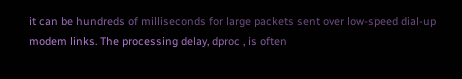it can be hundreds of milliseconds for large packets sent over low-speed dial-up modem links. The processing delay, dproc , is often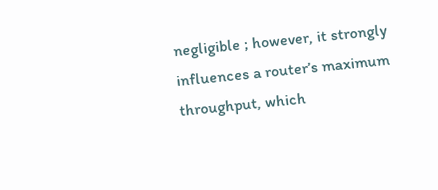negligible ; however, it strongly influences a router’s maximum throughput, which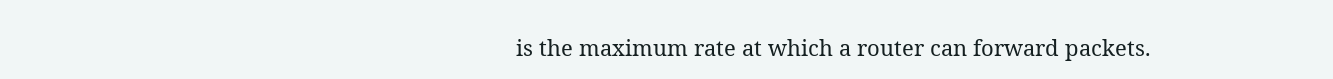is the maximum rate at which a router can forward packets.